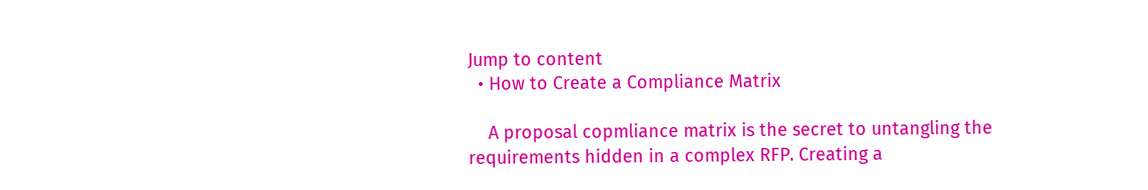Jump to content
  • How to Create a Compliance Matrix

    A proposal copmliance matrix is the secret to untangling the requirements hidden in a complex RFP. Creating a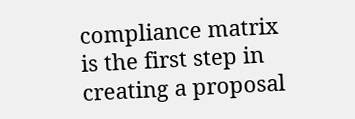compliance matrix is the first step in creating a proposal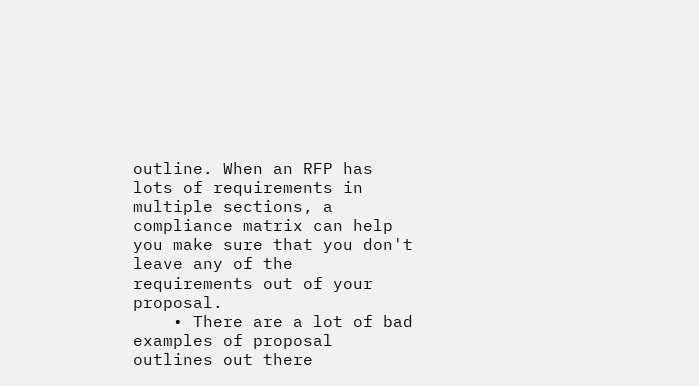outline. When an RFP has lots of requirements in multiple sections, a compliance matrix can help you make sure that you don't leave any of the requirements out of your proposal.
    • There are a lot of bad examples of proposal outlines out there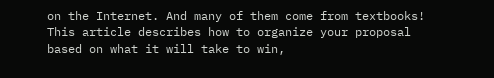on the Internet. And many of them come from textbooks! This article describes how to organize your proposal based on what it will take to win,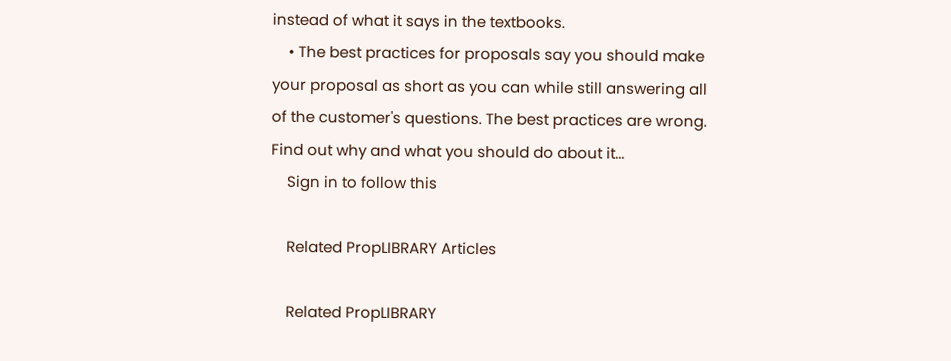instead of what it says in the textbooks.
    • The best practices for proposals say you should make your proposal as short as you can while still answering all of the customer's questions. The best practices are wrong. Find out why and what you should do about it...
    Sign in to follow this

    Related PropLIBRARY Articles

    Related PropLIBRARY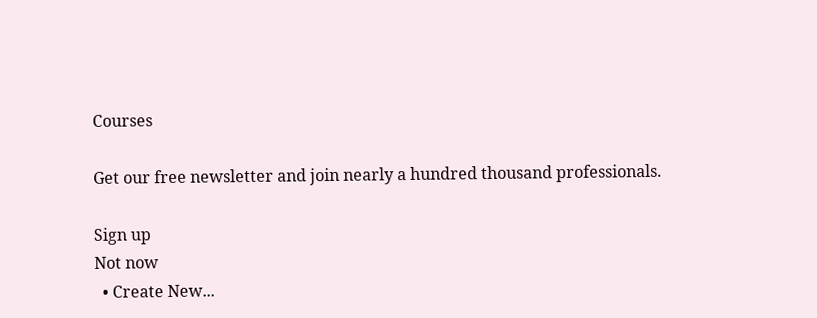Courses

Get our free newsletter and join nearly a hundred thousand professionals.

Sign up
Not now
  • Create New...